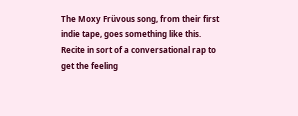The Moxy Früvous song, from their first indie tape, goes something like this. Recite in sort of a conversational rap to get the feeling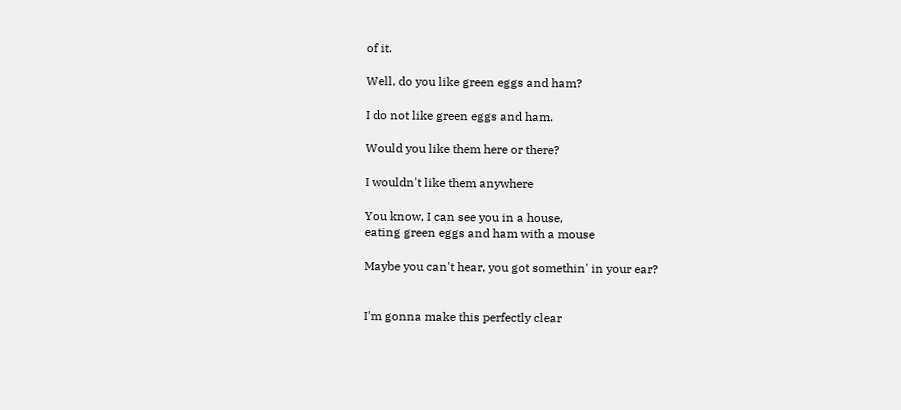of it.

Well, do you like green eggs and ham?

I do not like green eggs and ham.

Would you like them here or there?

I wouldn't like them anywhere

You know, I can see you in a house,
eating green eggs and ham with a mouse

Maybe you can't hear, you got somethin' in your ear?


I'm gonna make this perfectly clear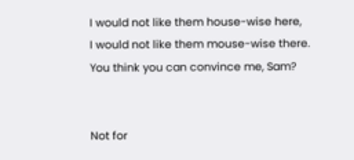I would not like them house-wise here,
I would not like them mouse-wise there.
You think you can convince me, Sam?


Not for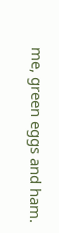me, green eggs and ham.